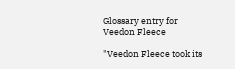Glossary entry for
Veedon Fleece

"Veedon Fleece took its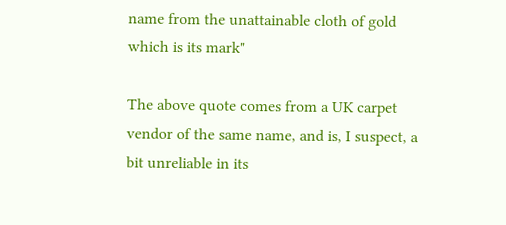name from the unattainable cloth of gold which is its mark"

The above quote comes from a UK carpet vendor of the same name, and is, I suspect, a bit unreliable in its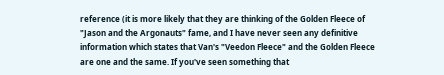reference (it is more likely that they are thinking of the Golden Fleece of "Jason and the Argonauts" fame, and I have never seen any definitive information which states that Van's "Veedon Fleece" and the Golden Fleece are one and the same. If you've seen something that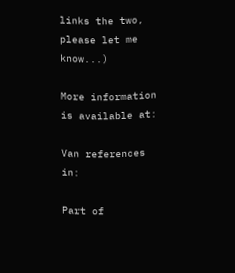links the two, please let me know...)

More information is available at:

Van references in:

Part of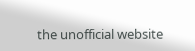the unofficial website